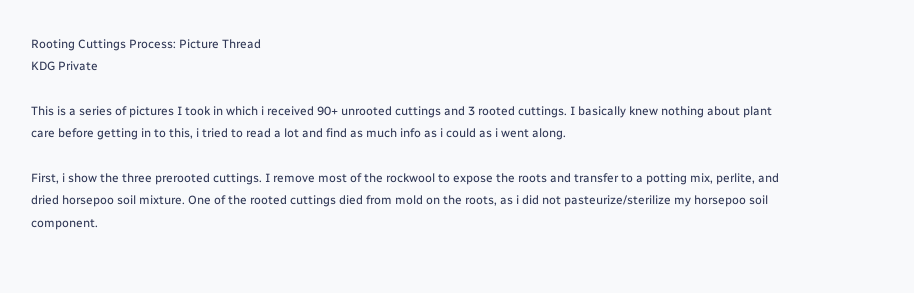Rooting Cuttings Process: Picture Thread
KDG Private

This is a series of pictures I took in which i received 90+ unrooted cuttings and 3 rooted cuttings. I basically knew nothing about plant care before getting in to this, i tried to read a lot and find as much info as i could as i went along.

First, i show the three prerooted cuttings. I remove most of the rockwool to expose the roots and transfer to a potting mix, perlite, and dried horsepoo soil mixture. One of the rooted cuttings died from mold on the roots, as i did not pasteurize/sterilize my horsepoo soil component.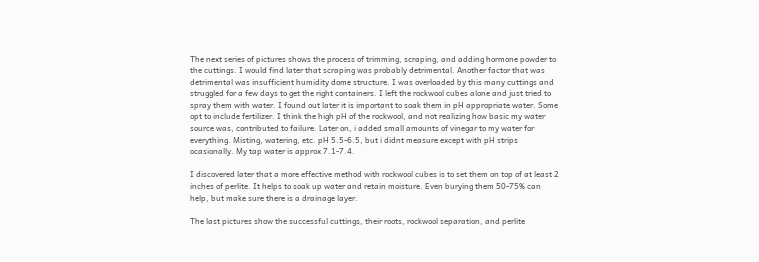The next series of pictures shows the process of trimming, scraping, and adding hormone powder to the cuttings. I would find later that scraping was probably detrimental. Another factor that was detrimental was insufficient humidity dome structure. I was overloaded by this many cuttings and struggled for a few days to get the right containers. I left the rockwool cubes alone and just tried to spray them with water. I found out later it is important to soak them in pH appropriate water. Some opt to include fertilizer. I think the high pH of the rockwool, and not realizing how basic my water source was, contributed to failure. Later on, i added small amounts of vinegar to my water for everything. Misting, watering, etc. pH 5.5-6.5, but i didnt measure except with pH strips ocasionally. My tap water is approx 7.1-7.4.

I discovered later that a more effective method with rockwool cubes is to set them on top of at least 2 inches of perlite. It helps to soak up water and retain moisture. Even burying them 50-75% can help, but make sure there is a drainage layer.

The last pictures show the successful cuttings, their roots, rockwool separation, and perlite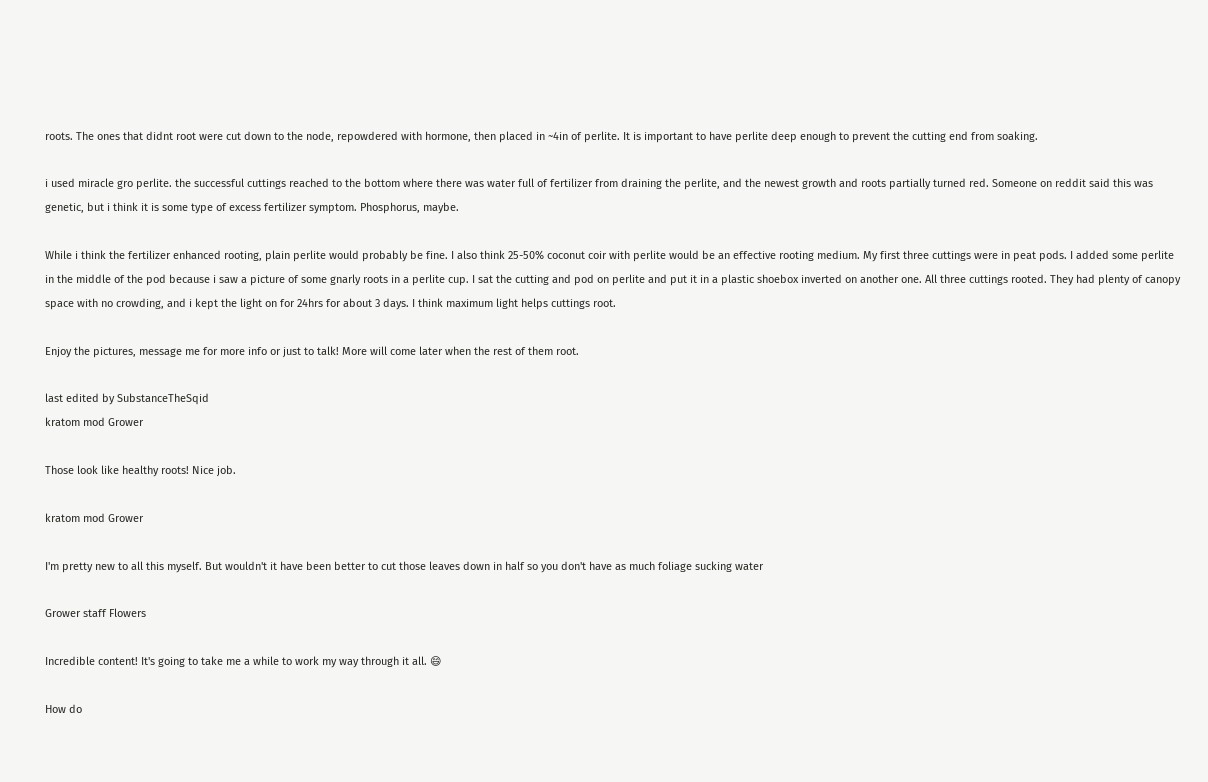roots. The ones that didnt root were cut down to the node, repowdered with hormone, then placed in ~4in of perlite. It is important to have perlite deep enough to prevent the cutting end from soaking.

i used miracle gro perlite. the successful cuttings reached to the bottom where there was water full of fertilizer from draining the perlite, and the newest growth and roots partially turned red. Someone on reddit said this was genetic, but i think it is some type of excess fertilizer symptom. Phosphorus, maybe.

While i think the fertilizer enhanced rooting, plain perlite would probably be fine. I also think 25-50% coconut coir with perlite would be an effective rooting medium. My first three cuttings were in peat pods. I added some perlite in the middle of the pod because i saw a picture of some gnarly roots in a perlite cup. I sat the cutting and pod on perlite and put it in a plastic shoebox inverted on another one. All three cuttings rooted. They had plenty of canopy space with no crowding, and i kept the light on for 24hrs for about 3 days. I think maximum light helps cuttings root.

Enjoy the pictures, message me for more info or just to talk! More will come later when the rest of them root.

last edited by SubstanceTheSqid
kratom mod Grower

Those look like healthy roots! Nice job.

kratom mod Grower

I'm pretty new to all this myself. But wouldn't it have been better to cut those leaves down in half so you don't have as much foliage sucking water

Grower staff Flowers

Incredible content! It's going to take me a while to work my way through it all. 😄

How do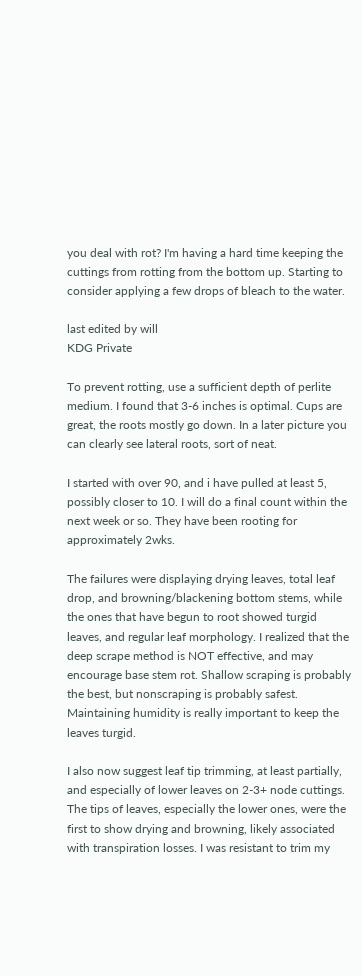you deal with rot? I'm having a hard time keeping the cuttings from rotting from the bottom up. Starting to consider applying a few drops of bleach to the water.

last edited by will
KDG Private

To prevent rotting, use a sufficient depth of perlite medium. I found that 3-6 inches is optimal. Cups are great, the roots mostly go down. In a later picture you can clearly see lateral roots, sort of neat.

I started with over 90, and i have pulled at least 5, possibly closer to 10. I will do a final count within the next week or so. They have been rooting for approximately 2wks.

The failures were displaying drying leaves, total leaf drop, and browning/blackening bottom stems, while the ones that have begun to root showed turgid leaves, and regular leaf morphology. I realized that the deep scrape method is NOT effective, and may encourage base stem rot. Shallow scraping is probably the best, but nonscraping is probably safest. Maintaining humidity is really important to keep the leaves turgid.

I also now suggest leaf tip trimming, at least partially, and especially of lower leaves on 2-3+ node cuttings. The tips of leaves, especially the lower ones, were the first to show drying and browning, likely associated with transpiration losses. I was resistant to trim my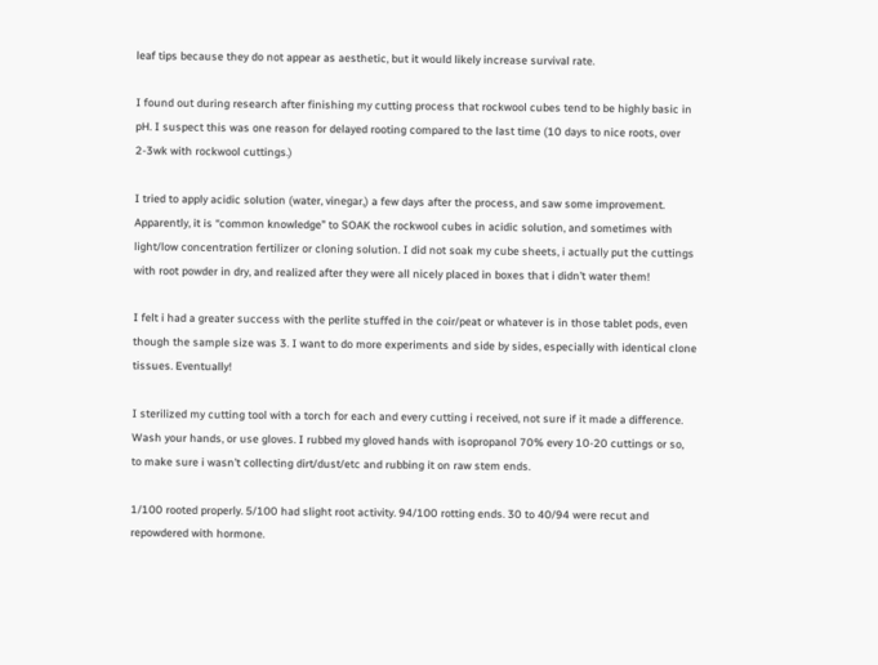leaf tips because they do not appear as aesthetic, but it would likely increase survival rate.

I found out during research after finishing my cutting process that rockwool cubes tend to be highly basic in pH. I suspect this was one reason for delayed rooting compared to the last time (10 days to nice roots, over 2-3wk with rockwool cuttings.)

I tried to apply acidic solution (water, vinegar,) a few days after the process, and saw some improvement. Apparently, it is “common knowledge” to SOAK the rockwool cubes in acidic solution, and sometimes with light/low concentration fertilizer or cloning solution. I did not soak my cube sheets, i actually put the cuttings with root powder in dry, and realized after they were all nicely placed in boxes that i didn’t water them!

I felt i had a greater success with the perlite stuffed in the coir/peat or whatever is in those tablet pods, even though the sample size was 3. I want to do more experiments and side by sides, especially with identical clone tissues. Eventually!

I sterilized my cutting tool with a torch for each and every cutting i received, not sure if it made a difference. Wash your hands, or use gloves. I rubbed my gloved hands with isopropanol 70% every 10-20 cuttings or so, to make sure i wasn’t collecting dirt/dust/etc and rubbing it on raw stem ends.

1/100 rooted properly. 5/100 had slight root activity. 94/100 rotting ends. 30 to 40/94 were recut and repowdered with hormone.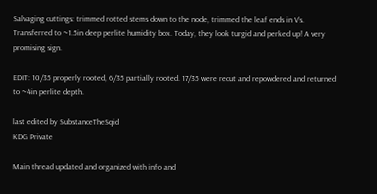Salvaging cuttings: trimmed rotted stems down to the node, trimmed the leaf ends in V’s. Transferred to ~1.5in deep perlite humidity box. Today, they look turgid and perked up! A very promising sign.

EDIT: 10/35 properly rooted, 6/35 partially rooted. 17/35 were recut and repowdered and returned to ~4in perlite depth.

last edited by SubstanceTheSqid
KDG Private

Main thread updated and organized with info and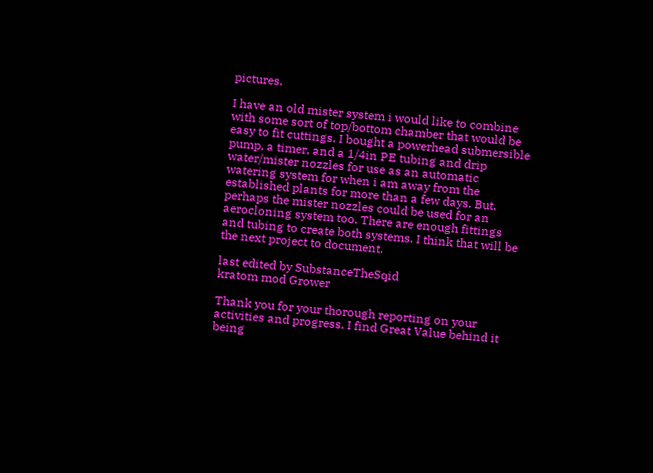pictures.

I have an old mister system i would like to combine with some sort of top/bottom chamber that would be easy to fit cuttings. I bought a powerhead submersible pump, a timer, and a 1/4in PE tubing and drip water/mister nozzles for use as an automatic watering system for when i am away from the established plants for more than a few days. But, perhaps the mister nozzles could be used for an aerocloning system too. There are enough fittings and tubing to create both systems. I think that will be the next project to document.

last edited by SubstanceTheSqid
kratom mod Grower

Thank you for your thorough reporting on your activities and progress. I find Great Value behind it being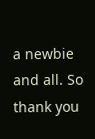a newbie and all. So thank you